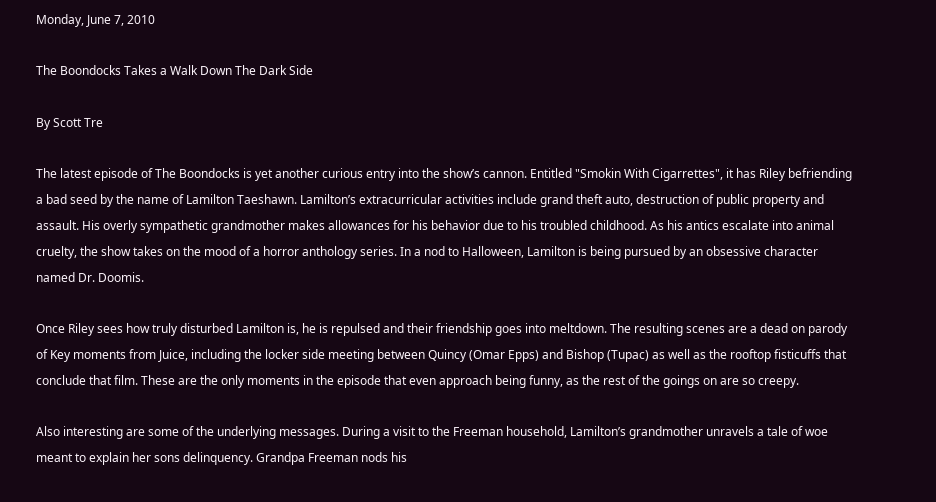Monday, June 7, 2010

The Boondocks Takes a Walk Down The Dark Side

By Scott Tre

The latest episode of The Boondocks is yet another curious entry into the show’s cannon. Entitled "Smokin With Cigarrettes", it has Riley befriending a bad seed by the name of Lamilton Taeshawn. Lamilton’s extracurricular activities include grand theft auto, destruction of public property and assault. His overly sympathetic grandmother makes allowances for his behavior due to his troubled childhood. As his antics escalate into animal cruelty, the show takes on the mood of a horror anthology series. In a nod to Halloween, Lamilton is being pursued by an obsessive character named Dr. Doomis.

Once Riley sees how truly disturbed Lamilton is, he is repulsed and their friendship goes into meltdown. The resulting scenes are a dead on parody of Key moments from Juice, including the locker side meeting between Quincy (Omar Epps) and Bishop (Tupac) as well as the rooftop fisticuffs that conclude that film. These are the only moments in the episode that even approach being funny, as the rest of the goings on are so creepy.

Also interesting are some of the underlying messages. During a visit to the Freeman household, Lamilton’s grandmother unravels a tale of woe meant to explain her sons delinquency. Grandpa Freeman nods his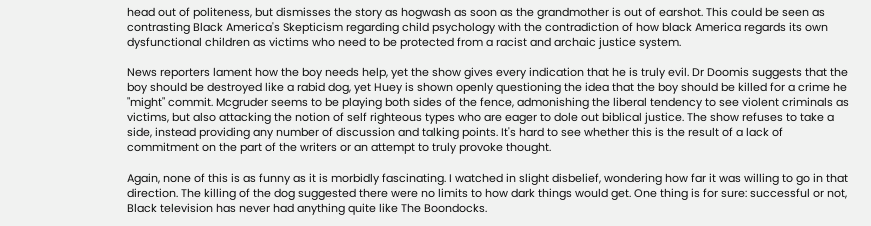head out of politeness, but dismisses the story as hogwash as soon as the grandmother is out of earshot. This could be seen as contrasting Black America's Skepticism regarding child psychology with the contradiction of how black America regards its own dysfunctional children as victims who need to be protected from a racist and archaic justice system.

News reporters lament how the boy needs help, yet the show gives every indication that he is truly evil. Dr Doomis suggests that the boy should be destroyed like a rabid dog, yet Huey is shown openly questioning the idea that the boy should be killed for a crime he "might" commit. Mcgruder seems to be playing both sides of the fence, admonishing the liberal tendency to see violent criminals as victims, but also attacking the notion of self righteous types who are eager to dole out biblical justice. The show refuses to take a side, instead providing any number of discussion and talking points. It's hard to see whether this is the result of a lack of commitment on the part of the writers or an attempt to truly provoke thought.

Again, none of this is as funny as it is morbidly fascinating. I watched in slight disbelief, wondering how far it was willing to go in that direction. The killing of the dog suggested there were no limits to how dark things would get. One thing is for sure: successful or not, Black television has never had anything quite like The Boondocks.